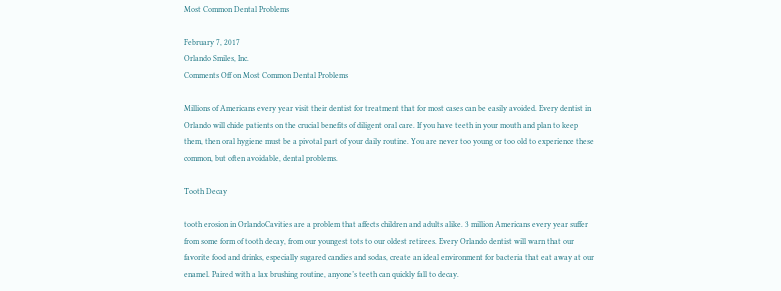Most Common Dental Problems

February 7, 2017
Orlando Smiles, Inc.
Comments Off on Most Common Dental Problems

Millions of Americans every year visit their dentist for treatment that for most cases can be easily avoided. Every dentist in Orlando will chide patients on the crucial benefits of diligent oral care. If you have teeth in your mouth and plan to keep them, then oral hygiene must be a pivotal part of your daily routine. You are never too young or too old to experience these common, but often avoidable, dental problems.

Tooth Decay

tooth erosion in OrlandoCavities are a problem that affects children and adults alike. 3 million Americans every year suffer from some form of tooth decay, from our youngest tots to our oldest retirees. Every Orlando dentist will warn that our favorite food and drinks, especially sugared candies and sodas, create an ideal environment for bacteria that eat away at our enamel. Paired with a lax brushing routine, anyone’s teeth can quickly fall to decay.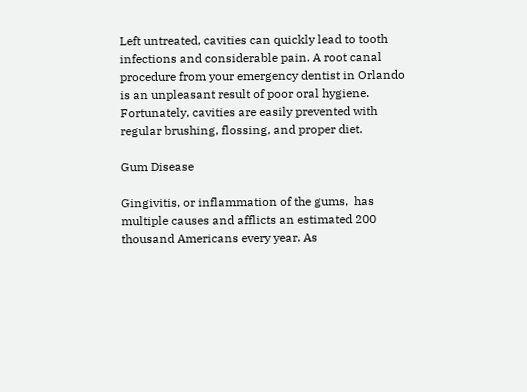Left untreated, cavities can quickly lead to tooth infections and considerable pain. A root canal procedure from your emergency dentist in Orlando is an unpleasant result of poor oral hygiene. Fortunately, cavities are easily prevented with regular brushing, flossing, and proper diet.

Gum Disease

Gingivitis, or inflammation of the gums,  has multiple causes and afflicts an estimated 200 thousand Americans every year. As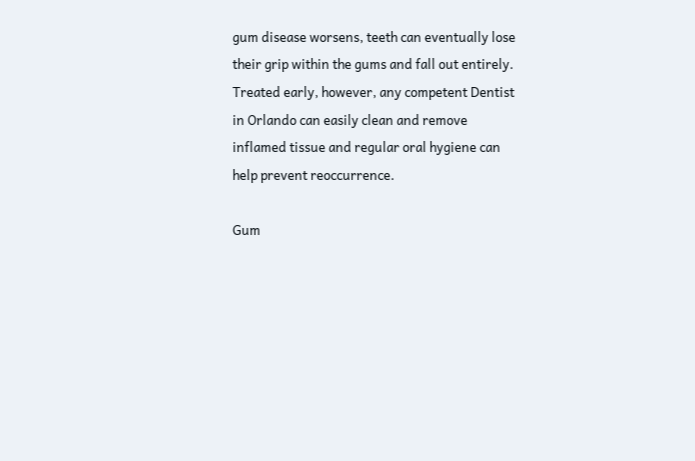gum disease worsens, teeth can eventually lose their grip within the gums and fall out entirely. Treated early, however, any competent Dentist in Orlando can easily clean and remove inflamed tissue and regular oral hygiene can help prevent reoccurrence.

Gum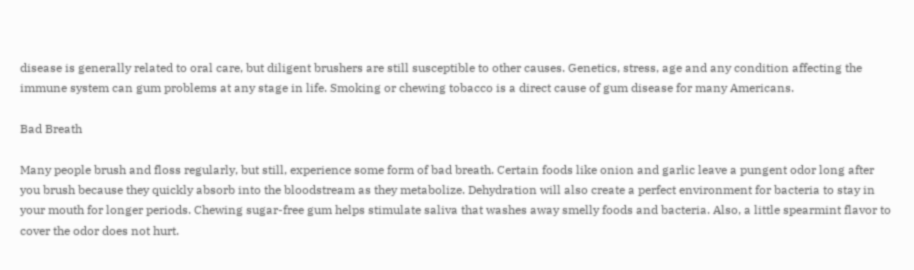disease is generally related to oral care, but diligent brushers are still susceptible to other causes. Genetics, stress, age and any condition affecting the immune system can gum problems at any stage in life. Smoking or chewing tobacco is a direct cause of gum disease for many Americans.

Bad Breath

Many people brush and floss regularly, but still, experience some form of bad breath. Certain foods like onion and garlic leave a pungent odor long after you brush because they quickly absorb into the bloodstream as they metabolize. Dehydration will also create a perfect environment for bacteria to stay in your mouth for longer periods. Chewing sugar-free gum helps stimulate saliva that washes away smelly foods and bacteria. Also, a little spearmint flavor to cover the odor does not hurt.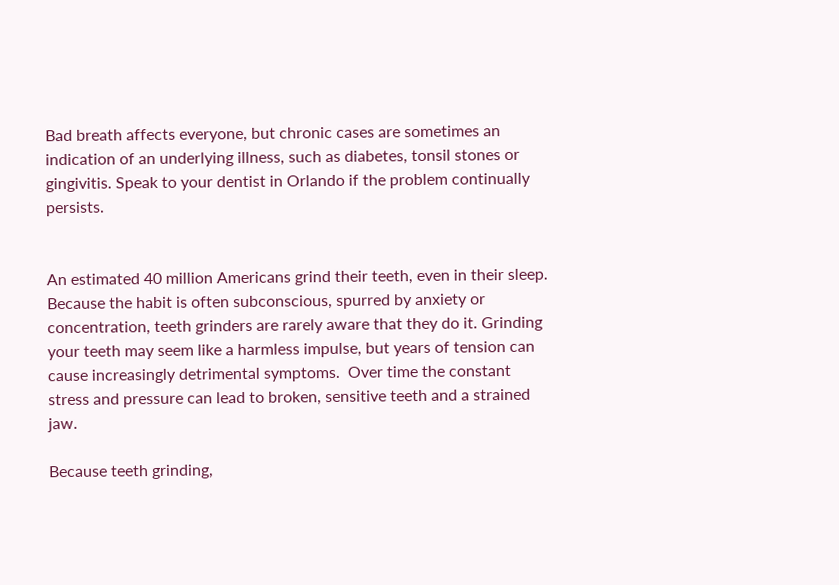Bad breath affects everyone, but chronic cases are sometimes an indication of an underlying illness, such as diabetes, tonsil stones or gingivitis. Speak to your dentist in Orlando if the problem continually persists.


An estimated 40 million Americans grind their teeth, even in their sleep. Because the habit is often subconscious, spurred by anxiety or concentration, teeth grinders are rarely aware that they do it. Grinding your teeth may seem like a harmless impulse, but years of tension can cause increasingly detrimental symptoms.  Over time the constant stress and pressure can lead to broken, sensitive teeth and a strained jaw.

Because teeth grinding,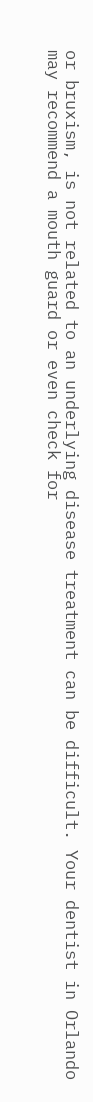or bruxism, is not related to an underlying disease treatment can be difficult. Your dentist in Orlando may recommend a mouth guard or even check for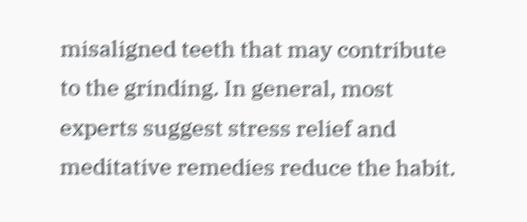misaligned teeth that may contribute to the grinding. In general, most experts suggest stress relief and meditative remedies reduce the habit.